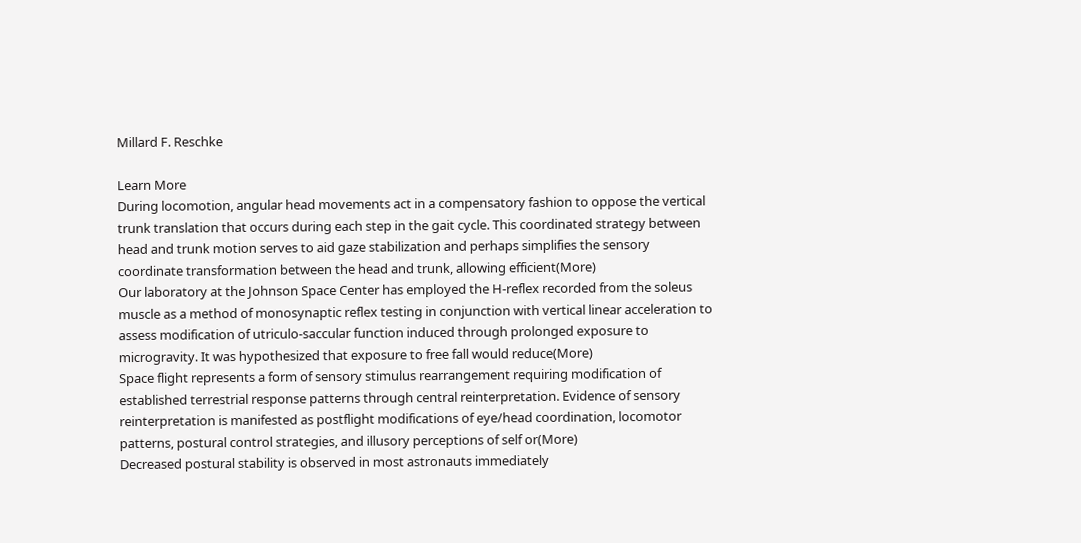Millard F. Reschke

Learn More
During locomotion, angular head movements act in a compensatory fashion to oppose the vertical trunk translation that occurs during each step in the gait cycle. This coordinated strategy between head and trunk motion serves to aid gaze stabilization and perhaps simplifies the sensory coordinate transformation between the head and trunk, allowing efficient(More)
Our laboratory at the Johnson Space Center has employed the H-reflex recorded from the soleus muscle as a method of monosynaptic reflex testing in conjunction with vertical linear acceleration to assess modification of utriculo-saccular function induced through prolonged exposure to microgravity. It was hypothesized that exposure to free fall would reduce(More)
Space flight represents a form of sensory stimulus rearrangement requiring modification of established terrestrial response patterns through central reinterpretation. Evidence of sensory reinterpretation is manifested as postflight modifications of eye/head coordination, locomotor patterns, postural control strategies, and illusory perceptions of self or(More)
Decreased postural stability is observed in most astronauts immediately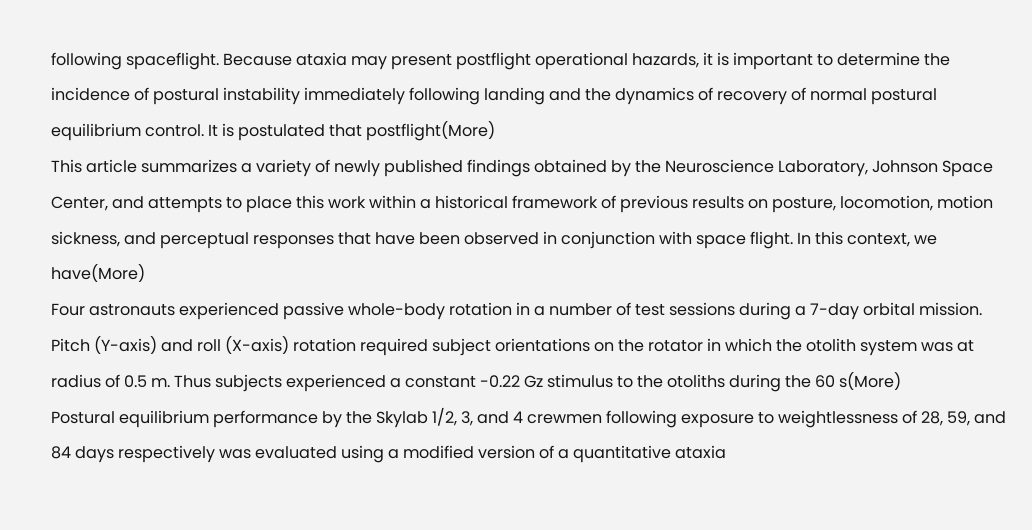following spaceflight. Because ataxia may present postflight operational hazards, it is important to determine the incidence of postural instability immediately following landing and the dynamics of recovery of normal postural equilibrium control. It is postulated that postflight(More)
This article summarizes a variety of newly published findings obtained by the Neuroscience Laboratory, Johnson Space Center, and attempts to place this work within a historical framework of previous results on posture, locomotion, motion sickness, and perceptual responses that have been observed in conjunction with space flight. In this context, we have(More)
Four astronauts experienced passive whole-body rotation in a number of test sessions during a 7-day orbital mission. Pitch (Y-axis) and roll (X-axis) rotation required subject orientations on the rotator in which the otolith system was at radius of 0.5 m. Thus subjects experienced a constant -0.22 Gz stimulus to the otoliths during the 60 s(More)
Postural equilibrium performance by the Skylab 1/2, 3, and 4 crewmen following exposure to weightlessness of 28, 59, and 84 days respectively was evaluated using a modified version of a quantitative ataxia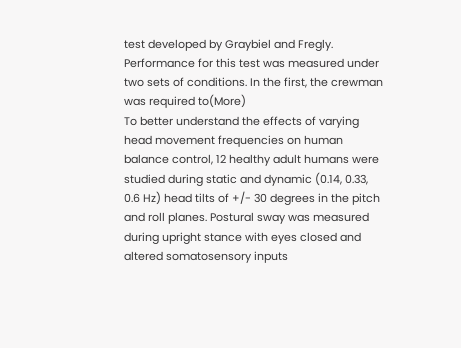test developed by Graybiel and Fregly. Performance for this test was measured under two sets of conditions. In the first, the crewman was required to(More)
To better understand the effects of varying head movement frequencies on human balance control, 12 healthy adult humans were studied during static and dynamic (0.14, 0.33, 0.6 Hz) head tilts of +/- 30 degrees in the pitch and roll planes. Postural sway was measured during upright stance with eyes closed and altered somatosensory inputs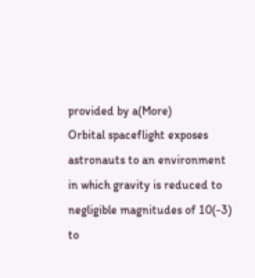provided by a(More)
Orbital spaceflight exposes astronauts to an environment in which gravity is reduced to negligible magnitudes of 10(-3) to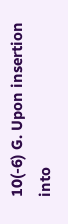10(-6) G. Upon insertion into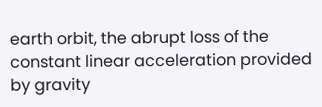earth orbit, the abrupt loss of the constant linear acceleration provided by gravity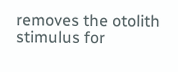removes the otolith stimulus for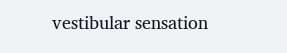vestibular sensation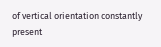of vertical orientation constantly present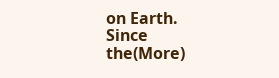on Earth. Since the(More)